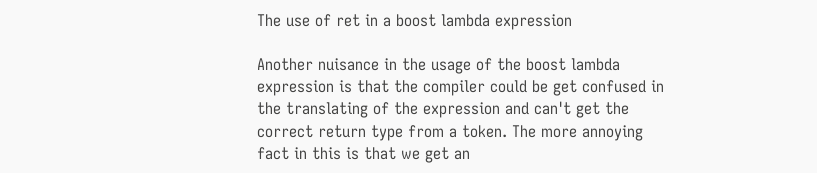The use of ret in a boost lambda expression

Another nuisance in the usage of the boost lambda expression is that the compiler could be get confused in the translating of the expression and can't get the correct return type from a token. The more annoying fact in this is that we get an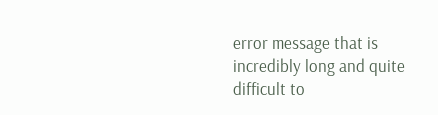error message that is incredibly long and quite difficult to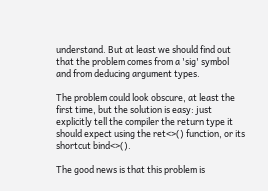understand. But at least we should find out that the problem comes from a 'sig' symbol and from deducing argument types.

The problem could look obscure, at least the first time, but the solution is easy: just explicitly tell the compiler the return type it should expect using the ret<>() function, or its shortcut bind<>().

The good news is that this problem is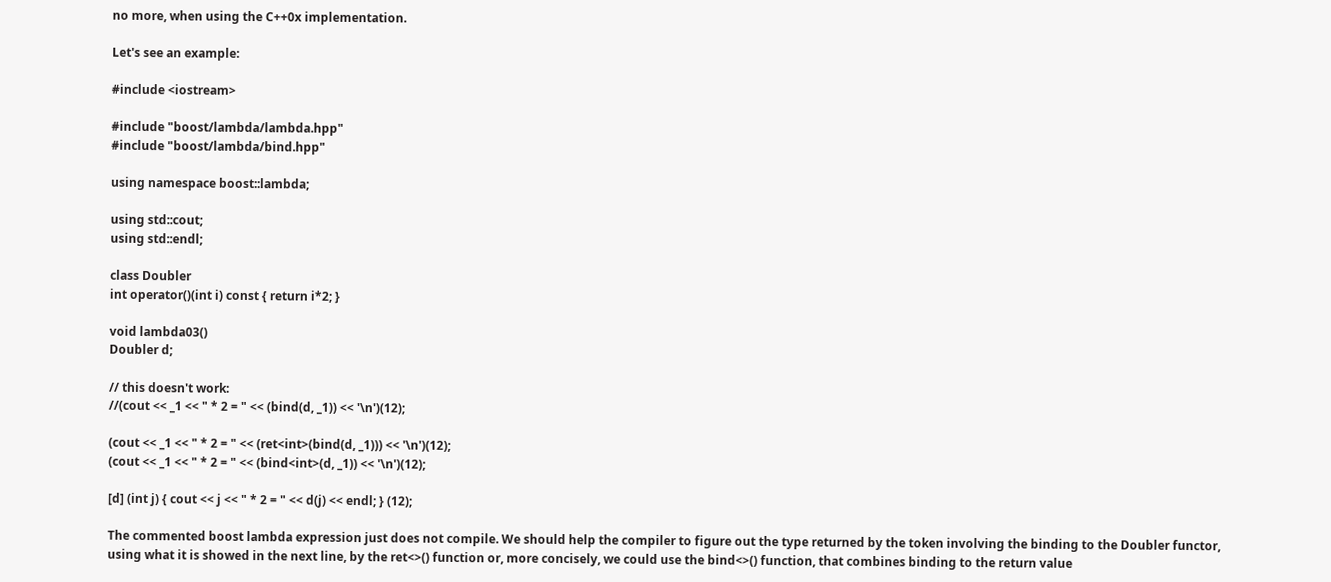no more, when using the C++0x implementation.

Let's see an example:

#include <iostream>

#include "boost/lambda/lambda.hpp"
#include "boost/lambda/bind.hpp"

using namespace boost::lambda;

using std::cout;
using std::endl;

class Doubler
int operator()(int i) const { return i*2; }

void lambda03()
Doubler d;

// this doesn't work:
//(cout << _1 << " * 2 = " << (bind(d, _1)) << '\n')(12);

(cout << _1 << " * 2 = " << (ret<int>(bind(d, _1))) << '\n')(12);
(cout << _1 << " * 2 = " << (bind<int>(d, _1)) << '\n')(12);

[d] (int j) { cout << j << " * 2 = " << d(j) << endl; } (12);

The commented boost lambda expression just does not compile. We should help the compiler to figure out the type returned by the token involving the binding to the Doubler functor, using what it is showed in the next line, by the ret<>() function or, more concisely, we could use the bind<>() function, that combines binding to the return value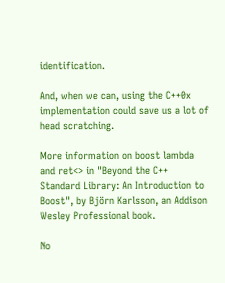identification.

And, when we can, using the C++0x implementation could save us a lot of head scratching.

More information on boost lambda and ret<> in "Beyond the C++ Standard Library: An Introduction to Boost", by Björn Karlsson, an Addison Wesley Professional book.

No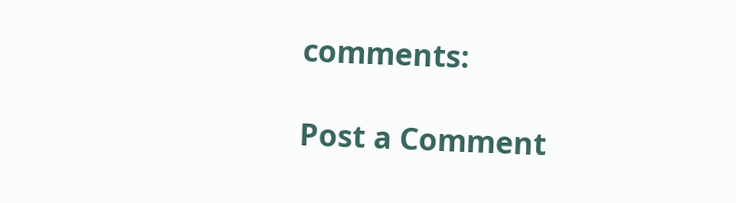comments:

Post a Comment